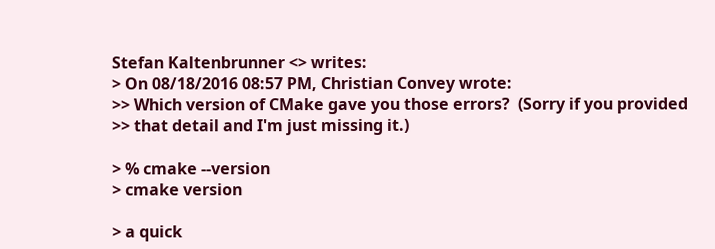Stefan Kaltenbrunner <> writes:
> On 08/18/2016 08:57 PM, Christian Convey wrote:
>> Which version of CMake gave you those errors?  (Sorry if you provided
>> that detail and I'm just missing it.)

> % cmake --version
> cmake version

> a quick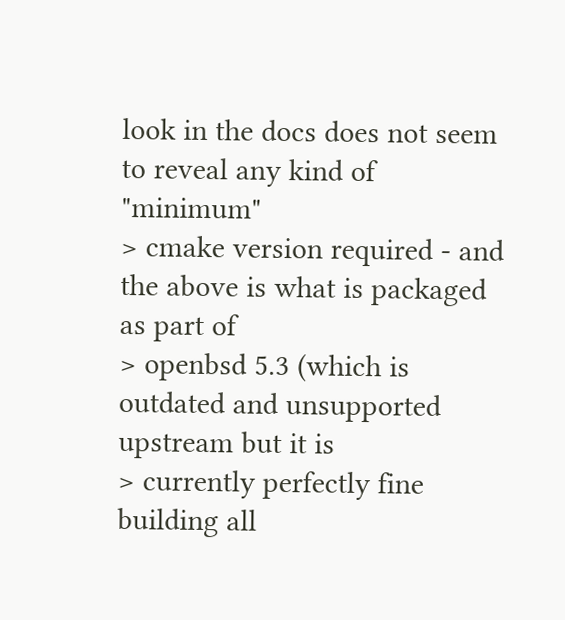look in the docs does not seem to reveal any kind of "minimum"
> cmake version required - and the above is what is packaged as part of
> openbsd 5.3 (which is outdated and unsupported upstream but it is
> currently perfectly fine building all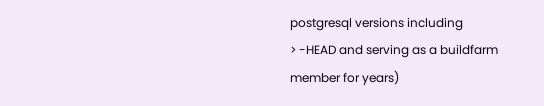postgresql versions including
> -HEAD and serving as a buildfarm member for years)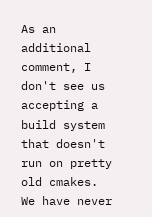As an additional comment, I don't see us accepting a build system
that doesn't run on pretty old cmakes.  We have never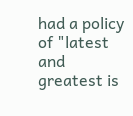had a policy
of "latest and greatest is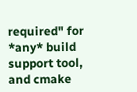required" for *any* build support tool,
and cmake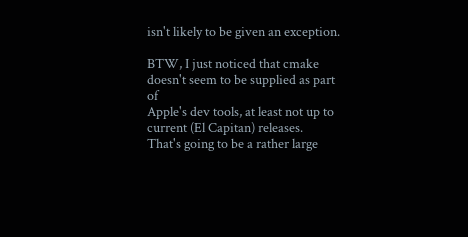isn't likely to be given an exception.

BTW, I just noticed that cmake doesn't seem to be supplied as part of
Apple's dev tools, at least not up to current (El Capitan) releases.
That's going to be a rather large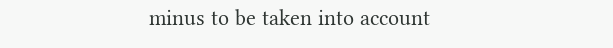minus to be taken into account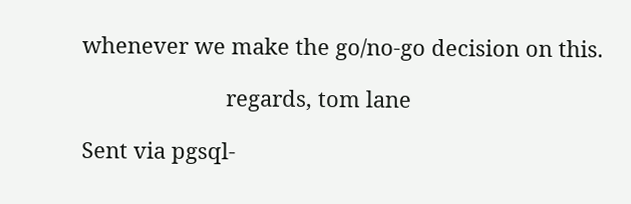whenever we make the go/no-go decision on this.

                        regards, tom lane

Sent via pgsql-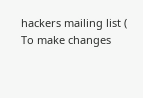hackers mailing list (
To make changes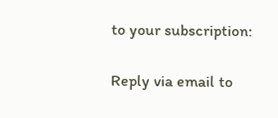to your subscription:

Reply via email to